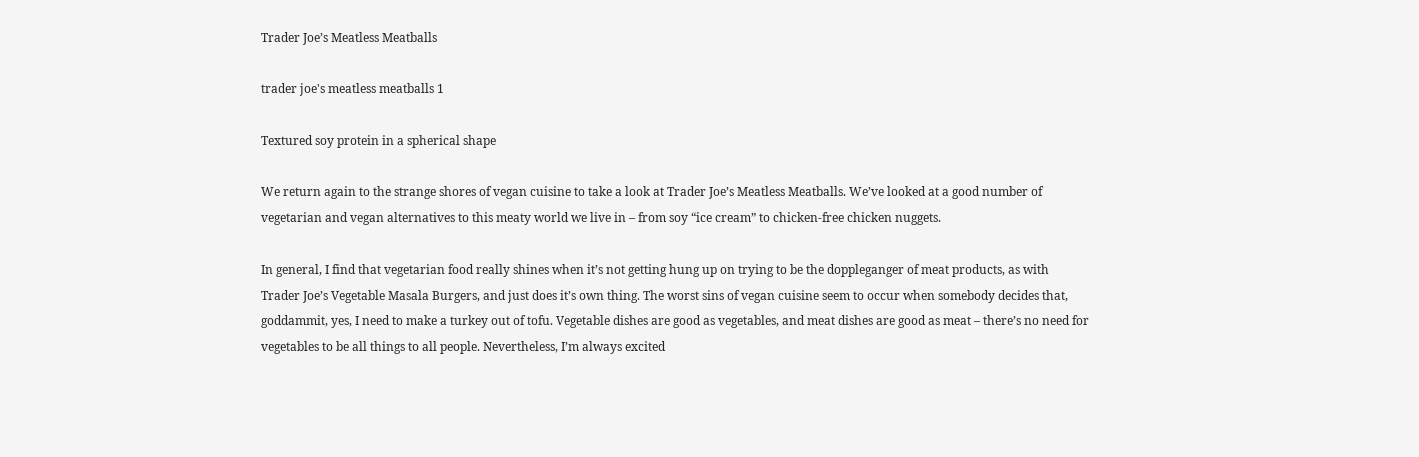Trader Joe’s Meatless Meatballs

trader joe's meatless meatballs 1

Textured soy protein in a spherical shape

We return again to the strange shores of vegan cuisine to take a look at Trader Joe’s Meatless Meatballs. We’ve looked at a good number of vegetarian and vegan alternatives to this meaty world we live in – from soy “ice cream” to chicken-free chicken nuggets.

In general, I find that vegetarian food really shines when it’s not getting hung up on trying to be the doppleganger of meat products, as with Trader Joe’s Vegetable Masala Burgers, and just does it’s own thing. The worst sins of vegan cuisine seem to occur when somebody decides that, goddammit, yes, I need to make a turkey out of tofu. Vegetable dishes are good as vegetables, and meat dishes are good as meat – there’s no need for vegetables to be all things to all people. Nevertheless, I’m always excited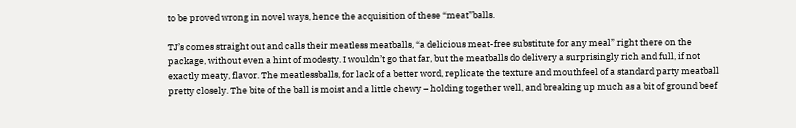to be proved wrong in novel ways, hence the acquisition of these “meat”balls.

TJ’s comes straight out and calls their meatless meatballs, “a delicious meat-free substitute for any meal” right there on the package, without even a hint of modesty. I wouldn’t go that far, but the meatballs do delivery a surprisingly rich and full, if not exactly meaty, flavor. The meatlessballs, for lack of a better word, replicate the texture and mouthfeel of a standard party meatball pretty closely. The bite of the ball is moist and a little chewy – holding together well, and breaking up much as a bit of ground beef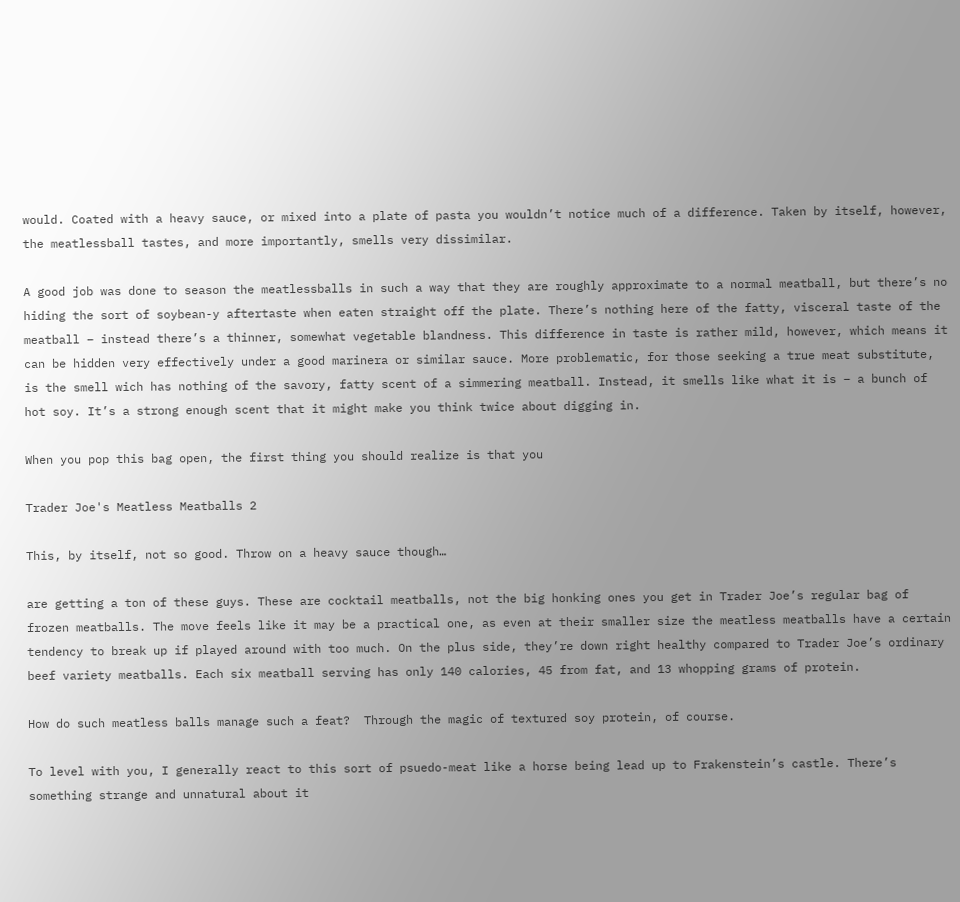would. Coated with a heavy sauce, or mixed into a plate of pasta you wouldn’t notice much of a difference. Taken by itself, however, the meatlessball tastes, and more importantly, smells very dissimilar.

A good job was done to season the meatlessballs in such a way that they are roughly approximate to a normal meatball, but there’s no hiding the sort of soybean-y aftertaste when eaten straight off the plate. There’s nothing here of the fatty, visceral taste of the meatball – instead there’s a thinner, somewhat vegetable blandness. This difference in taste is rather mild, however, which means it can be hidden very effectively under a good marinera or similar sauce. More problematic, for those seeking a true meat substitute, is the smell wich has nothing of the savory, fatty scent of a simmering meatball. Instead, it smells like what it is – a bunch of hot soy. It’s a strong enough scent that it might make you think twice about digging in.

When you pop this bag open, the first thing you should realize is that you

Trader Joe's Meatless Meatballs 2

This, by itself, not so good. Throw on a heavy sauce though…

are getting a ton of these guys. These are cocktail meatballs, not the big honking ones you get in Trader Joe’s regular bag of frozen meatballs. The move feels like it may be a practical one, as even at their smaller size the meatless meatballs have a certain tendency to break up if played around with too much. On the plus side, they’re down right healthy compared to Trader Joe’s ordinary beef variety meatballs. Each six meatball serving has only 140 calories, 45 from fat, and 13 whopping grams of protein.

How do such meatless balls manage such a feat?  Through the magic of textured soy protein, of course.

To level with you, I generally react to this sort of psuedo-meat like a horse being lead up to Frakenstein’s castle. There’s something strange and unnatural about it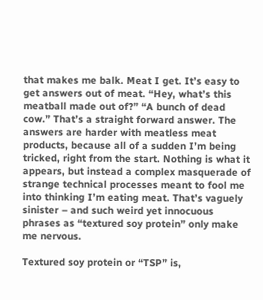that makes me balk. Meat I get. It’s easy to get answers out of meat. “Hey, what’s this meatball made out of?” “A bunch of dead cow.” That’s a straight forward answer. The answers are harder with meatless meat products, because all of a sudden I’m being tricked, right from the start. Nothing is what it appears, but instead a complex masquerade of strange technical processes meant to fool me into thinking I’m eating meat. That’s vaguely sinister – and such weird yet innocuous phrases as “textured soy protein” only make me nervous.

Textured soy protein or “TSP” is,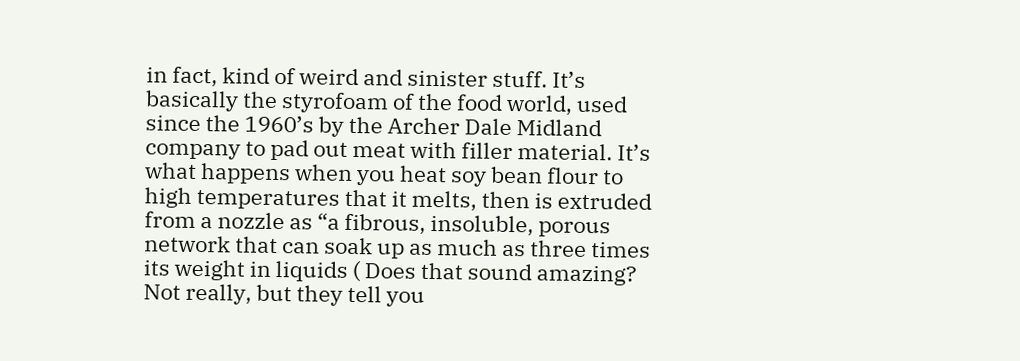in fact, kind of weird and sinister stuff. It’s basically the styrofoam of the food world, used since the 1960’s by the Archer Dale Midland company to pad out meat with filler material. It’s what happens when you heat soy bean flour to high temperatures that it melts, then is extruded from a nozzle as “a fibrous, insoluble, porous network that can soak up as much as three times its weight in liquids ( Does that sound amazing? Not really, but they tell you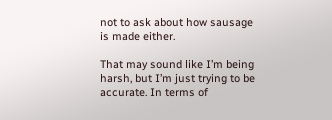not to ask about how sausage is made either.

That may sound like I’m being harsh, but I’m just trying to be accurate. In terms of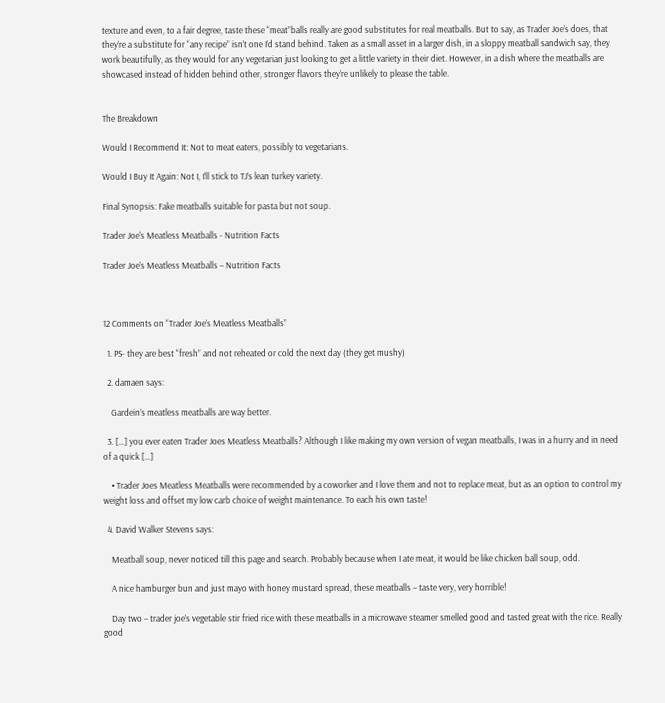texture and even, to a fair degree, taste these “meat”balls really are good substitutes for real meatballs. But to say, as Trader Joe’s does, that they’re a substitute for “any recipe” isn’t one I’d stand behind. Taken as a small asset in a larger dish, in a sloppy meatball sandwich say, they work beautifully, as they would for any vegetarian just looking to get a little variety in their diet. However, in a dish where the meatballs are showcased instead of hidden behind other, stronger flavors they’re unlikely to please the table.


The Breakdown

Would I Recommend It: Not to meat eaters, possibly to vegetarians.

Would I Buy It Again: Not I, I’ll stick to TJ’s lean turkey variety.

Final Synopsis: Fake meatballs suitable for pasta but not soup.

Trader Joe's Meatless Meatballs - Nutrition Facts

Trader Joe’s Meatless Meatballs – Nutrition Facts



12 Comments on “Trader Joe’s Meatless Meatballs”

  1. PS- they are best “fresh” and not reheated or cold the next day (they get mushy)

  2. damaen says:

    Gardein’s meatless meatballs are way better.

  3. […] you ever eaten Trader Joes Meatless Meatballs? Although I like making my own version of vegan meatballs, I was in a hurry and in need of a quick […]

    • Trader Joes Meatless Meatballs were recommended by a coworker and I love them and not to replace meat, but as an option to control my weight loss and offset my low carb choice of weight maintenance. To each his own taste!

  4. David Walker Stevens says:

    Meatball soup, never noticed till this page and search. Probably because when I ate meat, it would be like chicken ball soup, odd.

    A nice hamburger bun and just mayo with honey mustard spread, these meatballs – taste very, very horrible!

    Day two – trader joe’s vegetable stir fried rice with these meatballs in a microwave steamer smelled good and tasted great with the rice. Really good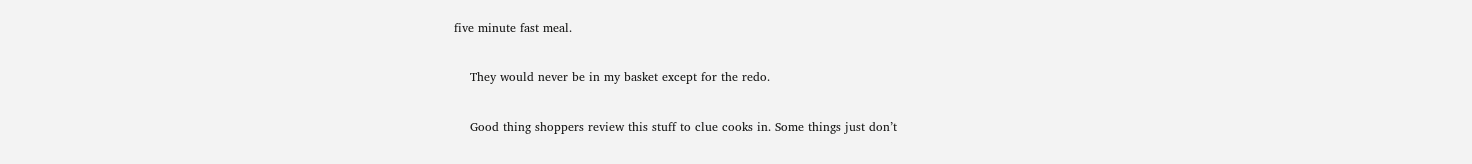five minute fast meal.

    They would never be in my basket except for the redo.

    Good thing shoppers review this stuff to clue cooks in. Some things just don’t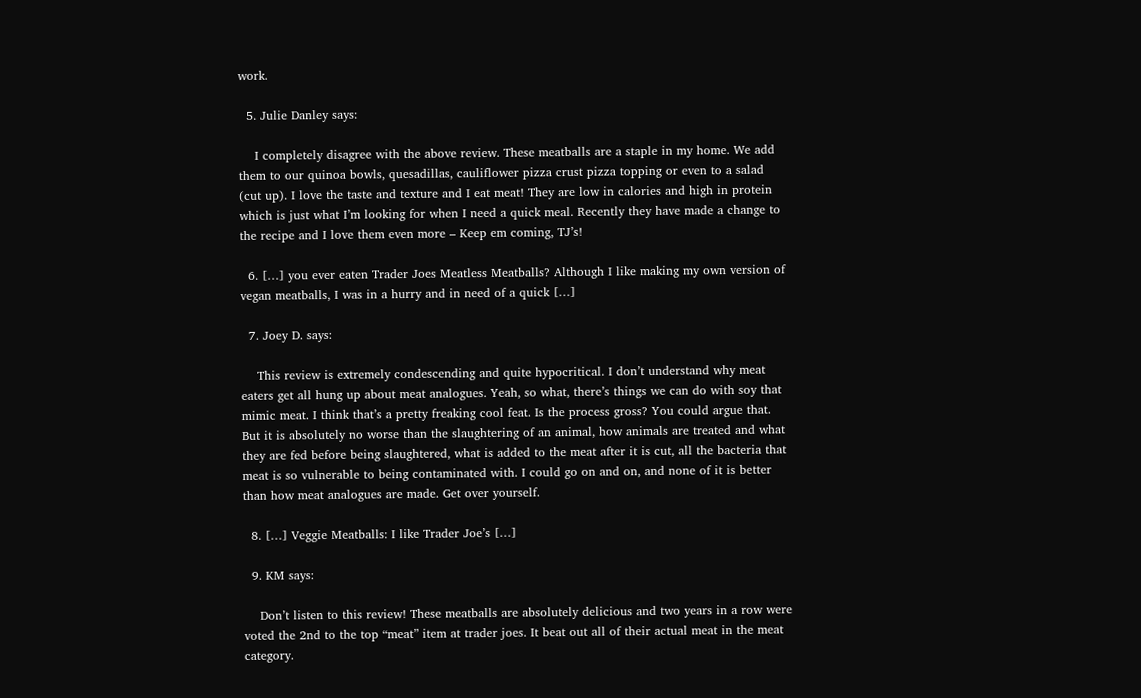work.

  5. Julie Danley says:

    I completely disagree with the above review. These meatballs are a staple in my home. We add them to our quinoa bowls, quesadillas, cauliflower pizza crust pizza topping or even to a salad (cut up). I love the taste and texture and I eat meat! They are low in calories and high in protein which is just what I’m looking for when I need a quick meal. Recently they have made a change to the recipe and I love them even more – Keep em coming, TJ’s!

  6. […] you ever eaten Trader Joes Meatless Meatballs? Although I like making my own version of vegan meatballs, I was in a hurry and in need of a quick […]

  7. Joey D. says:

    This review is extremely condescending and quite hypocritical. I don’t understand why meat eaters get all hung up about meat analogues. Yeah, so what, there’s things we can do with soy that mimic meat. I think that’s a pretty freaking cool feat. Is the process gross? You could argue that. But it is absolutely no worse than the slaughtering of an animal, how animals are treated and what they are fed before being slaughtered, what is added to the meat after it is cut, all the bacteria that meat is so vulnerable to being contaminated with. I could go on and on, and none of it is better than how meat analogues are made. Get over yourself.

  8. […] Veggie Meatballs: I like Trader Joe’s […]

  9. KM says:

    Don’t listen to this review! These meatballs are absolutely delicious and two years in a row were voted the 2nd to the top “meat” item at trader joes. It beat out all of their actual meat in the meat category.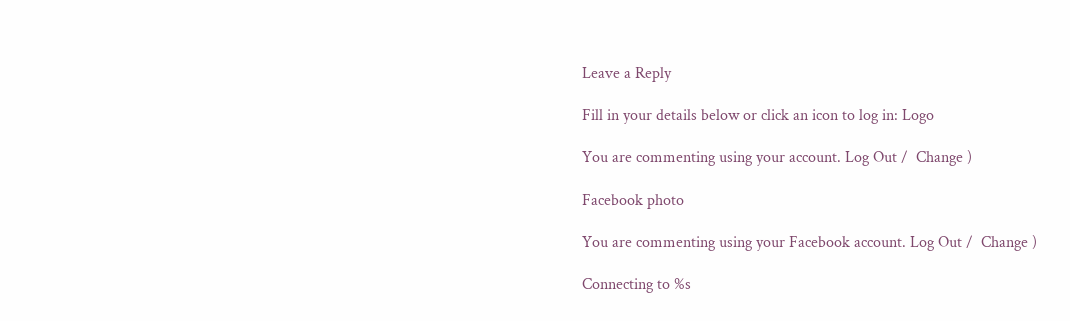Leave a Reply

Fill in your details below or click an icon to log in: Logo

You are commenting using your account. Log Out /  Change )

Facebook photo

You are commenting using your Facebook account. Log Out /  Change )

Connecting to %s